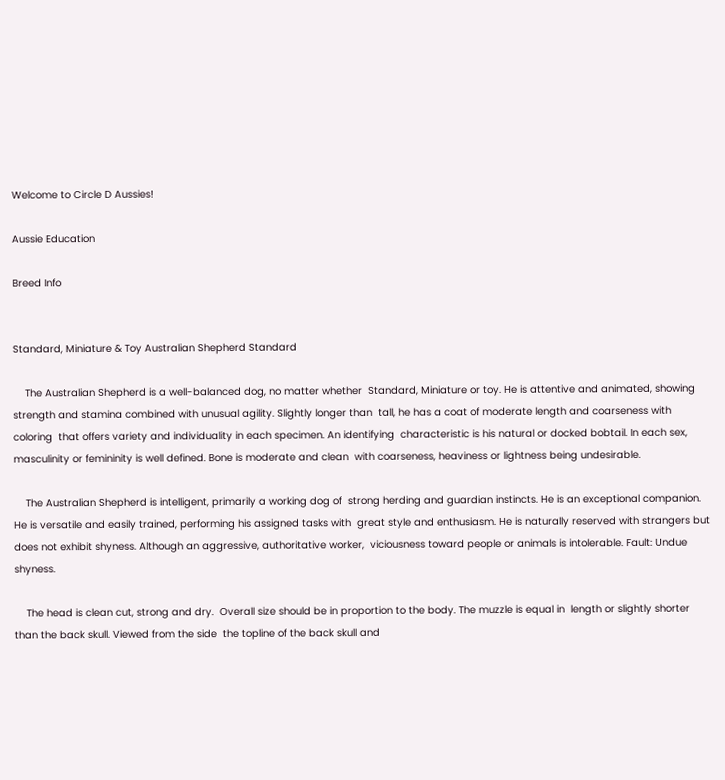Welcome to Circle D Aussies!

Aussie Education

Breed Info


Standard, Miniature & Toy Australian Shepherd Standard

    The Australian Shepherd is a well-balanced dog, no matter whether  Standard, Miniature or toy. He is attentive and animated, showing  strength and stamina combined with unusual agility. Slightly longer than  tall, he has a coat of moderate length and coarseness with coloring  that offers variety and individuality in each specimen. An identifying  characteristic is his natural or docked bobtail. In each sex,  masculinity or femininity is well defined. Bone is moderate and clean  with coarseness, heaviness or lightness being undesirable.

    The Australian Shepherd is intelligent, primarily a working dog of  strong herding and guardian instincts. He is an exceptional companion.  He is versatile and easily trained, performing his assigned tasks with  great style and enthusiasm. He is naturally reserved with strangers but  does not exhibit shyness. Although an aggressive, authoritative worker,  viciousness toward people or animals is intolerable. Fault: Undue  shyness.

    The head is clean cut, strong and dry.  Overall size should be in proportion to the body. The muzzle is equal in  length or slightly shorter than the back skull. Viewed from the side  the topline of the back skull and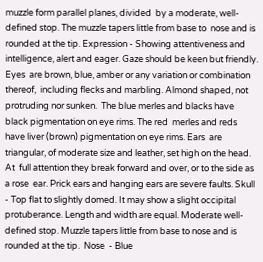muzzle form parallel planes, divided  by a moderate, well-defined stop. The muzzle tapers little from base to  nose and is rounded at the tip. Expression - Showing attentiveness and intelligence, alert and eager. Gaze should be keen but friendly. Eyes  are brown, blue, amber or any variation or combination thereof,  including flecks and marbling. Almond shaped, not protruding nor sunken.  The blue merles and blacks have black pigmentation on eye rims. The red  merles and reds have liver (brown) pigmentation on eye rims. Ears  are triangular, of moderate size and leather, set high on the head. At  full attention they break forward and over, or to the side as a rose  ear. Prick ears and hanging ears are severe faults. Skull  - Top flat to slightly domed. It may show a slight occipital  protuberance. Length and width are equal. Moderate well-defined stop. Muzzle tapers little from base to nose and is rounded at the tip.  Nose  - Blue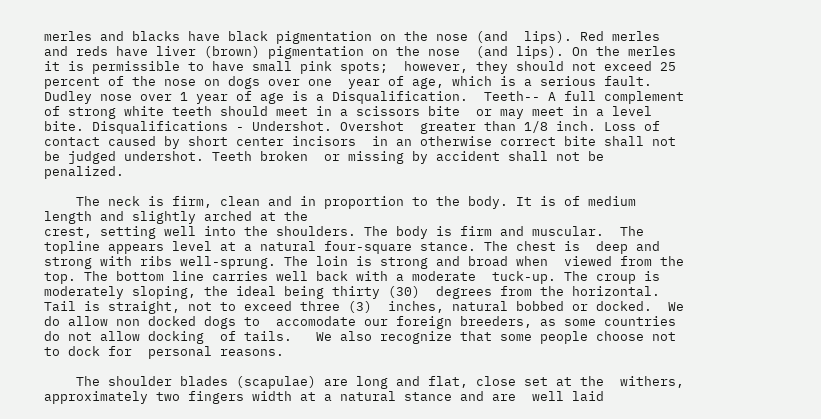merles and blacks have black pigmentation on the nose (and  lips). Red merles and reds have liver (brown) pigmentation on the nose  (and lips). On the merles it is permissible to have small pink spots;  however, they should not exceed 25 percent of the nose on dogs over one  year of age, which is a serious fault.  Dudley nose over 1 year of age is a Disqualification.  Teeth-- A full complement of strong white teeth should meet in a scissors bite  or may meet in a level bite. Disqualifications - Undershot. Overshot  greater than 1/8 inch. Loss of contact caused by short center incisors  in an otherwise correct bite shall not be judged undershot. Teeth broken  or missing by accident shall not be penalized.

    The neck is firm, clean and in proportion to the body. It is of medium length and slightly arched at the
crest, setting well into the shoulders. The body is firm and muscular.  The topline appears level at a natural four-square stance. The chest is  deep and strong with ribs well-sprung. The loin is strong and broad when  viewed from the top. The bottom line carries well back with a moderate  tuck-up. The croup is moderately sloping, the ideal being thirty (30)  degrees from the horizontal. Tail is straight, not to exceed three (3)  inches, natural bobbed or docked.  We do allow non docked dogs to  accomodate our foreign breeders, as some countries do not allow docking  of tails.   We also recognize that some people choose not to dock for  personal reasons.

    The shoulder blades (scapulae) are long and flat, close set at the  withers, approximately two fingers width at a natural stance and are  well laid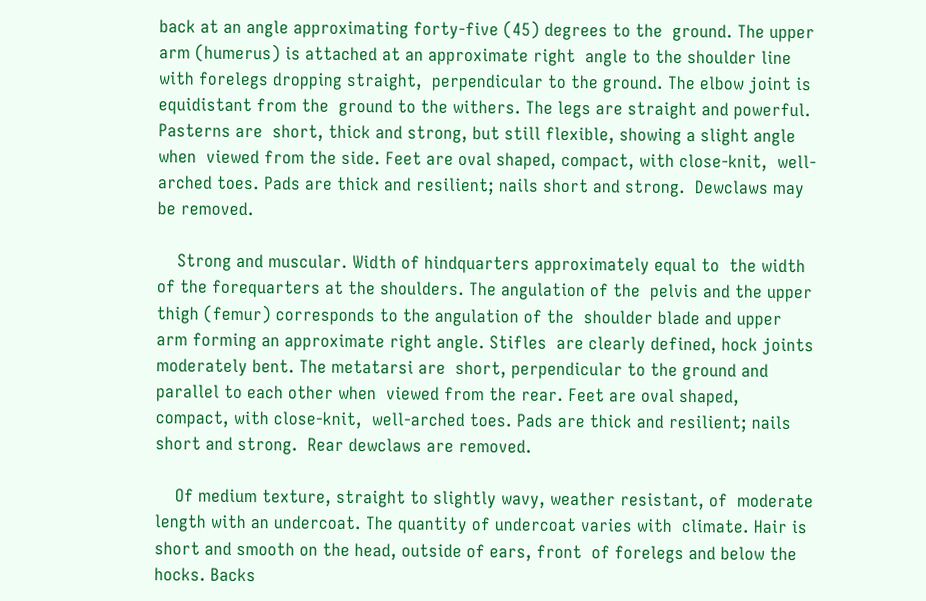back at an angle approximating forty-five (45) degrees to the  ground. The upper arm (humerus) is attached at an approximate right  angle to the shoulder line with forelegs dropping straight,  perpendicular to the ground. The elbow joint is equidistant from the  ground to the withers. The legs are straight and powerful. Pasterns are  short, thick and strong, but still flexible, showing a slight angle when  viewed from the side. Feet are oval shaped, compact, with close-knit,  well-arched toes. Pads are thick and resilient; nails short and strong.  Dewclaws may be removed.

    Strong and muscular. Width of hindquarters approximately equal to  the width of the forequarters at the shoulders. The angulation of the  pelvis and the upper thigh (femur) corresponds to the angulation of the  shoulder blade and upper arm forming an approximate right angle. Stifles  are clearly defined, hock joints moderately bent. The metatarsi are  short, perpendicular to the ground and parallel to each other when  viewed from the rear. Feet are oval shaped, compact, with close-knit,  well-arched toes. Pads are thick and resilient; nails short and strong.  Rear dewclaws are removed.

    Of medium texture, straight to slightly wavy, weather resistant, of  moderate length with an undercoat. The quantity of undercoat varies with  climate. Hair is short and smooth on the head, outside of ears, front  of forelegs and below the hocks. Backs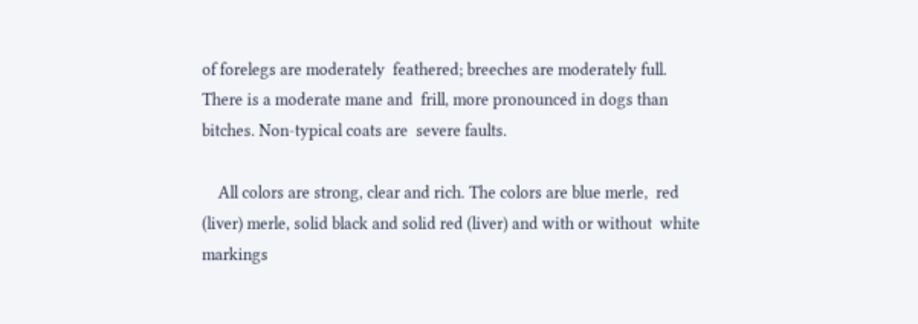of forelegs are moderately  feathered; breeches are moderately full. There is a moderate mane and  frill, more pronounced in dogs than bitches. Non-typical coats are  severe faults.

    All colors are strong, clear and rich. The colors are blue merle,  red (liver) merle, solid black and solid red (liver) and with or without  white markings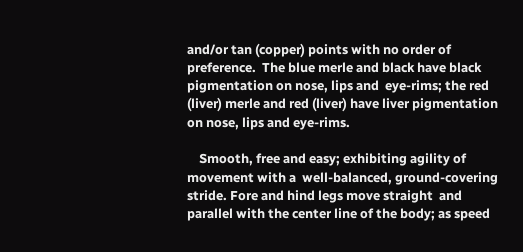and/or tan (copper) points with no order of preference.  The blue merle and black have black pigmentation on nose, lips and  eye-rims; the red (liver) merle and red (liver) have liver pigmentation  on nose, lips and eye-rims.

    Smooth, free and easy; exhibiting agility of movement with a  well-balanced, ground-covering stride. Fore and hind legs move straight  and parallel with the center line of the body; as speed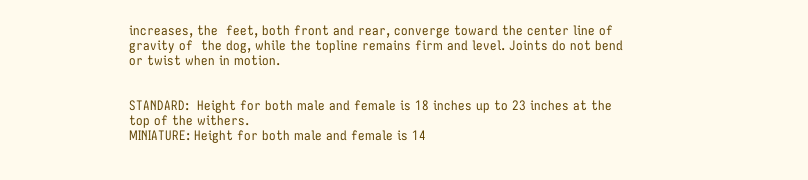increases, the  feet, both front and rear, converge toward the center line of gravity of  the dog, while the topline remains firm and level. Joints do not bend  or twist when in motion.


STANDARD:  Height for both male and female is 18 inches up to 23 inches at the top of the withers.
MINIATURE: Height for both male and female is 14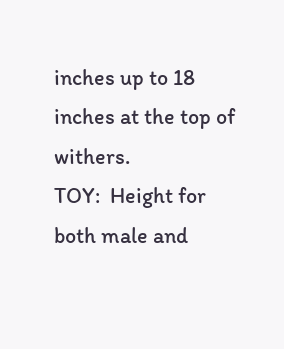inches up to 18 inches at the top of withers.
TOY:  Height for both male and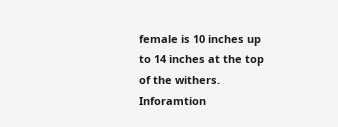female is 10 inches up to 14 inches at the top of the withers.
Inforamtion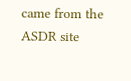came from the ASDR site